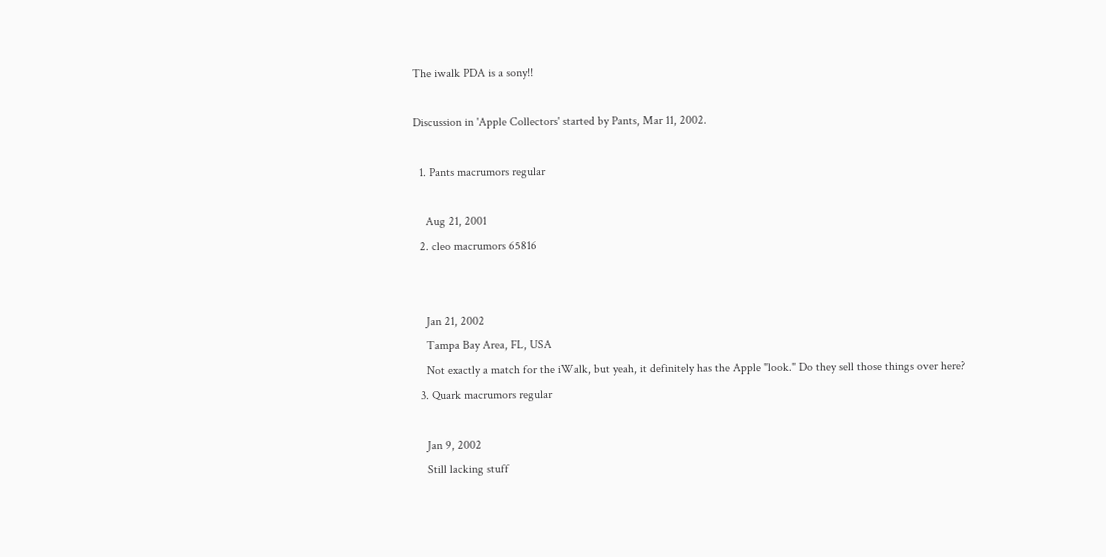The iwalk PDA is a sony!!

Discussion in 'Apple Collectors' started by Pants, Mar 11, 2002.

  1. Pants macrumors regular

    Aug 21, 2001
  2. cleo macrumors 65816


    Jan 21, 2002
    Tampa Bay Area, FL, USA
    Not exactly a match for the iWalk, but yeah, it definitely has the Apple "look." Do they sell those things over here?
  3. Quark macrumors regular

    Jan 9, 2002
    Still lacking stuff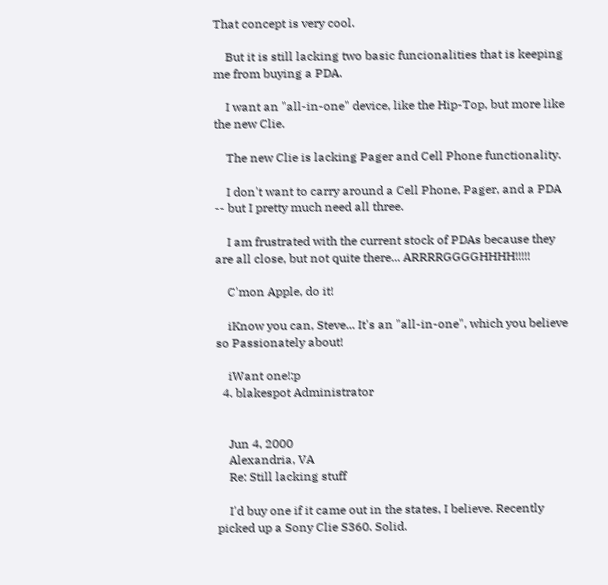That concept is very cool.

    But it is still lacking two basic funcionalities that is keeping me from buying a PDA.

    I want an "all-in-one" device, like the Hip-Top, but more like the new Clie.

    The new Clie is lacking Pager and Cell Phone functionality.

    I don't want to carry around a Cell Phone, Pager, and a PDA -- but I pretty much need all three.

    I am frustrated with the current stock of PDAs because they are all close, but not quite there... ARRRRGGGGHHHH!!!!!

    C'mon Apple, do it!

    iKnow you can, Steve... It's an "all-in-one", which you believe so Passionately about!

    iWant one!:p
  4. blakespot Administrator


    Jun 4, 2000
    Alexandria, VA
    Re: Still lacking stuff

    I'd buy one if it came out in the states, I believe. Recently picked up a Sony Clie S360. Solid.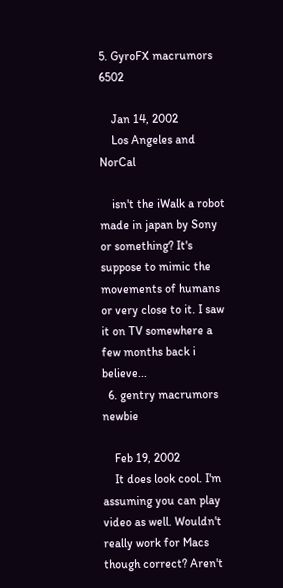5. GyroFX macrumors 6502

    Jan 14, 2002
    Los Angeles and NorCal

    isn't the iWalk a robot made in japan by Sony or something? It's suppose to mimic the movements of humans or very close to it. I saw it on TV somewhere a few months back i believe...
  6. gentry macrumors newbie

    Feb 19, 2002
    It does look cool. I'm assuming you can play video as well. Wouldn't really work for Macs though correct? Aren't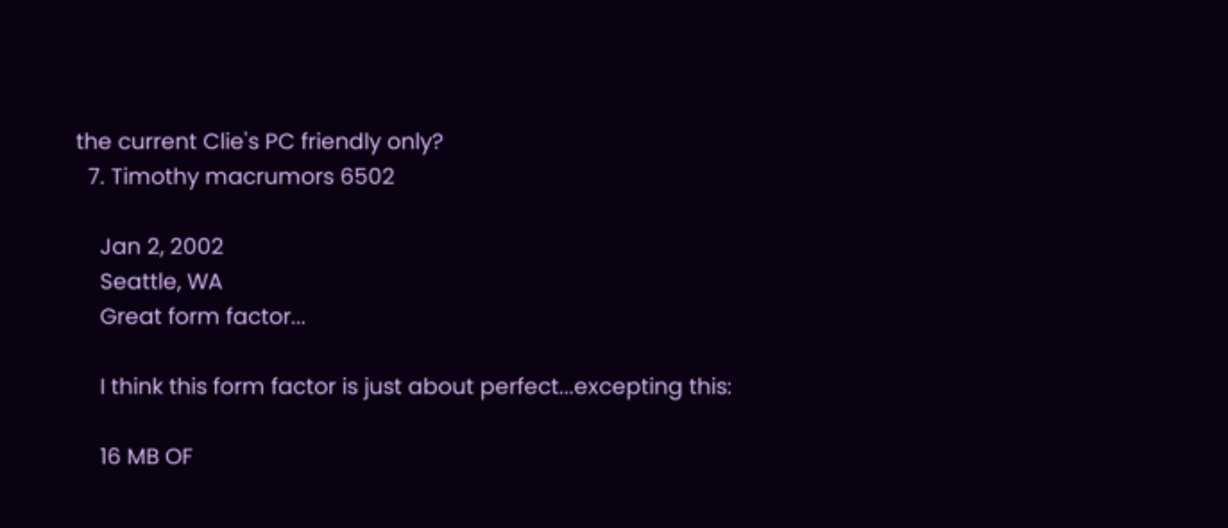the current Clie's PC friendly only?
  7. Timothy macrumors 6502

    Jan 2, 2002
    Seattle, WA
    Great form factor...

    I think this form factor is just about perfect...excepting this:

    16 MB OF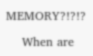MEMORY?!?!?

    When are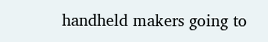handheld makers going to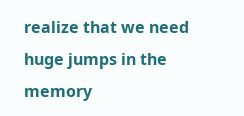realize that we need huge jumps in the memory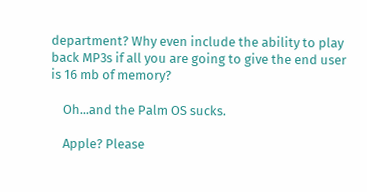department? Why even include the ability to play back MP3s if all you are going to give the end user is 16 mb of memory?

    Oh...and the Palm OS sucks.

    Apple? Please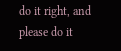do it right, and please do it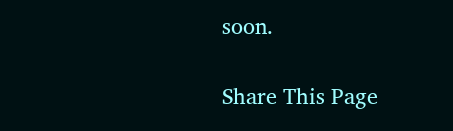soon.

Share This Page